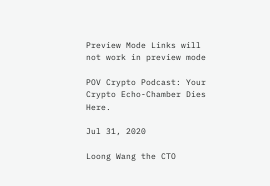Preview Mode Links will not work in preview mode

POV Crypto Podcast: Your Crypto Echo-Chamber Dies Here.

Jul 31, 2020

Loong Wang the CTO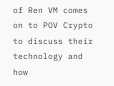of Ren VM comes on to POV Crypto to discuss their technology and how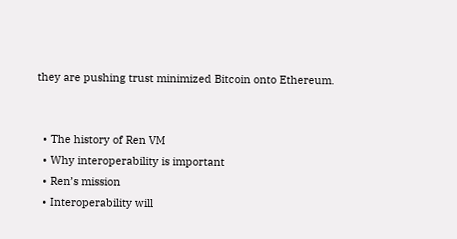they are pushing trust minimized Bitcoin onto Ethereum.


  • The history of Ren VM
  • Why interoperability is important
  • Ren’s mission
  • Interoperability will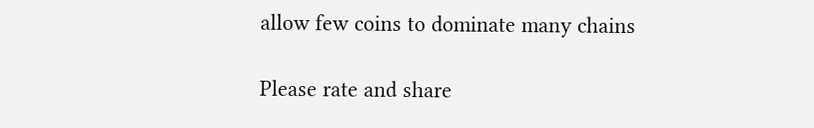allow few coins to dominate many chains

Please rate and share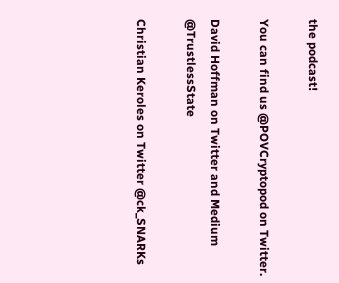the podcast!

You can find us @POVCryptopod on Twitter.

David Hoffman on Twitter and Medium @TrustlessState

Christian Keroles on Twitter @ck_SNARKs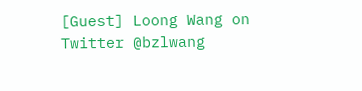[Guest] Loong Wang on Twitter @bzlwang